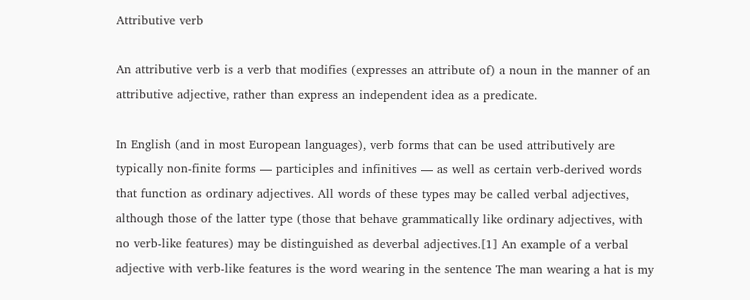Attributive verb

An attributive verb is a verb that modifies (expresses an attribute of) a noun in the manner of an attributive adjective, rather than express an independent idea as a predicate.

In English (and in most European languages), verb forms that can be used attributively are typically non-finite forms — participles and infinitives — as well as certain verb-derived words that function as ordinary adjectives. All words of these types may be called verbal adjectives, although those of the latter type (those that behave grammatically like ordinary adjectives, with no verb-like features) may be distinguished as deverbal adjectives.[1] An example of a verbal adjective with verb-like features is the word wearing in the sentence The man wearing a hat is my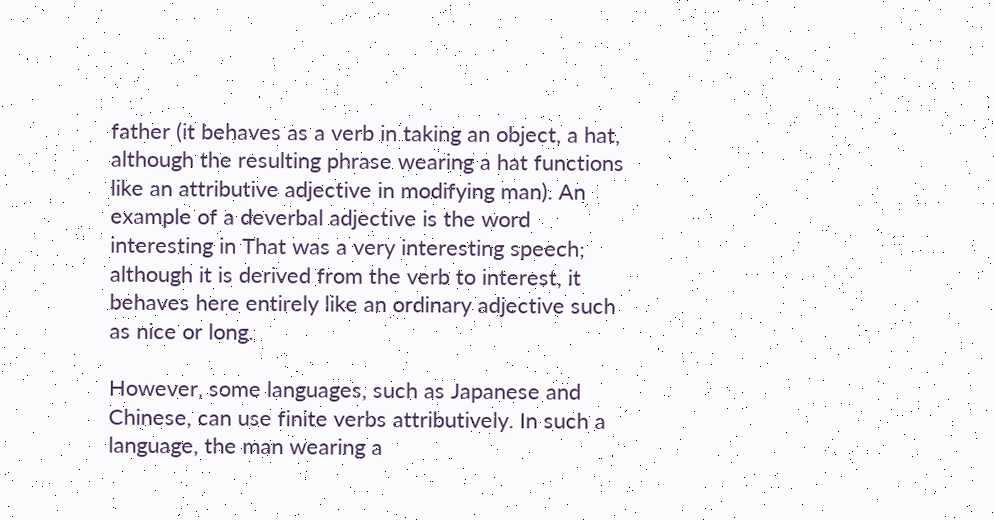father (it behaves as a verb in taking an object, a hat, although the resulting phrase wearing a hat functions like an attributive adjective in modifying man). An example of a deverbal adjective is the word interesting in That was a very interesting speech; although it is derived from the verb to interest, it behaves here entirely like an ordinary adjective such as nice or long.

However, some languages, such as Japanese and Chinese, can use finite verbs attributively. In such a language, the man wearing a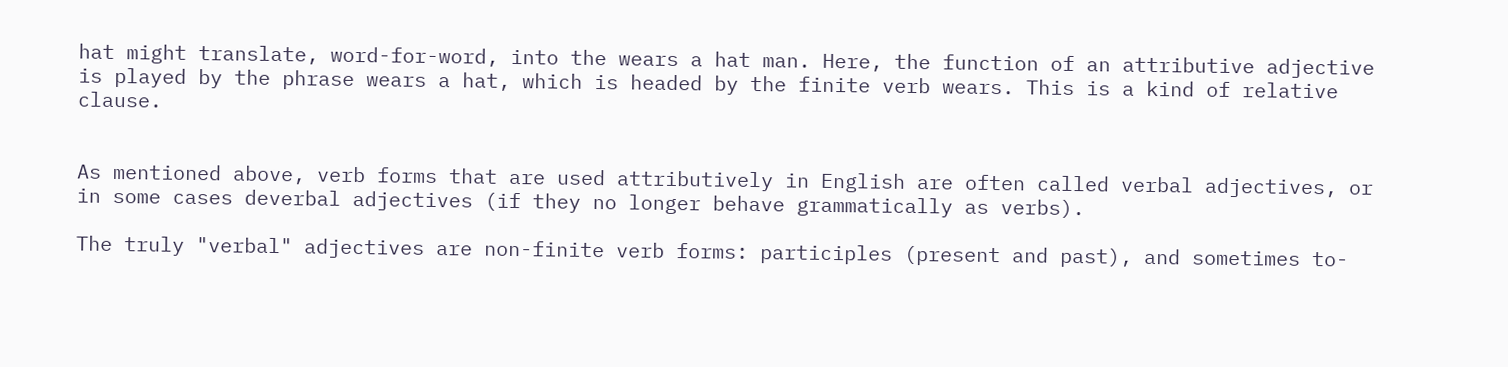hat might translate, word-for-word, into the wears a hat man. Here, the function of an attributive adjective is played by the phrase wears a hat, which is headed by the finite verb wears. This is a kind of relative clause.


As mentioned above, verb forms that are used attributively in English are often called verbal adjectives, or in some cases deverbal adjectives (if they no longer behave grammatically as verbs).

The truly "verbal" adjectives are non-finite verb forms: participles (present and past), and sometimes to-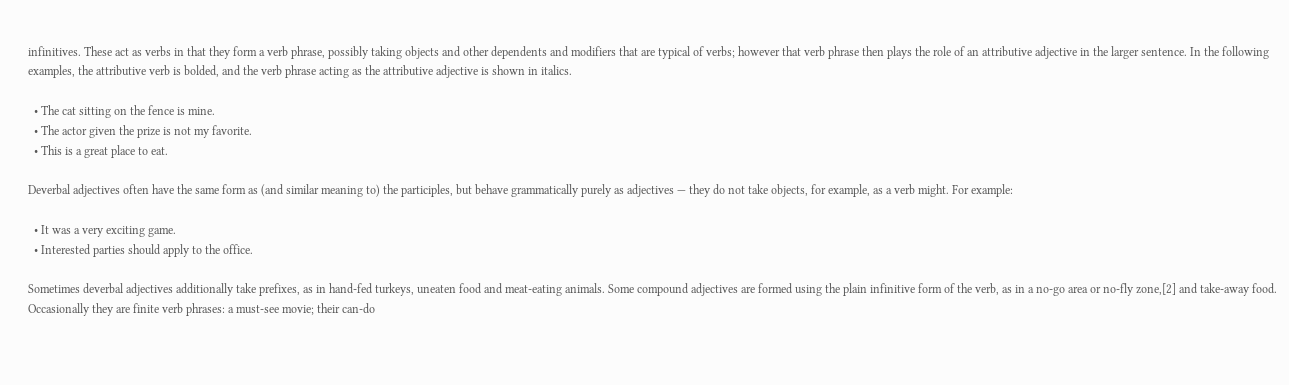infinitives. These act as verbs in that they form a verb phrase, possibly taking objects and other dependents and modifiers that are typical of verbs; however that verb phrase then plays the role of an attributive adjective in the larger sentence. In the following examples, the attributive verb is bolded, and the verb phrase acting as the attributive adjective is shown in italics.

  • The cat sitting on the fence is mine.
  • The actor given the prize is not my favorite.
  • This is a great place to eat.

Deverbal adjectives often have the same form as (and similar meaning to) the participles, but behave grammatically purely as adjectives — they do not take objects, for example, as a verb might. For example:

  • It was a very exciting game.
  • Interested parties should apply to the office.

Sometimes deverbal adjectives additionally take prefixes, as in hand-fed turkeys, uneaten food and meat-eating animals. Some compound adjectives are formed using the plain infinitive form of the verb, as in a no-go area or no-fly zone,[2] and take-away food. Occasionally they are finite verb phrases: a must-see movie; their can-do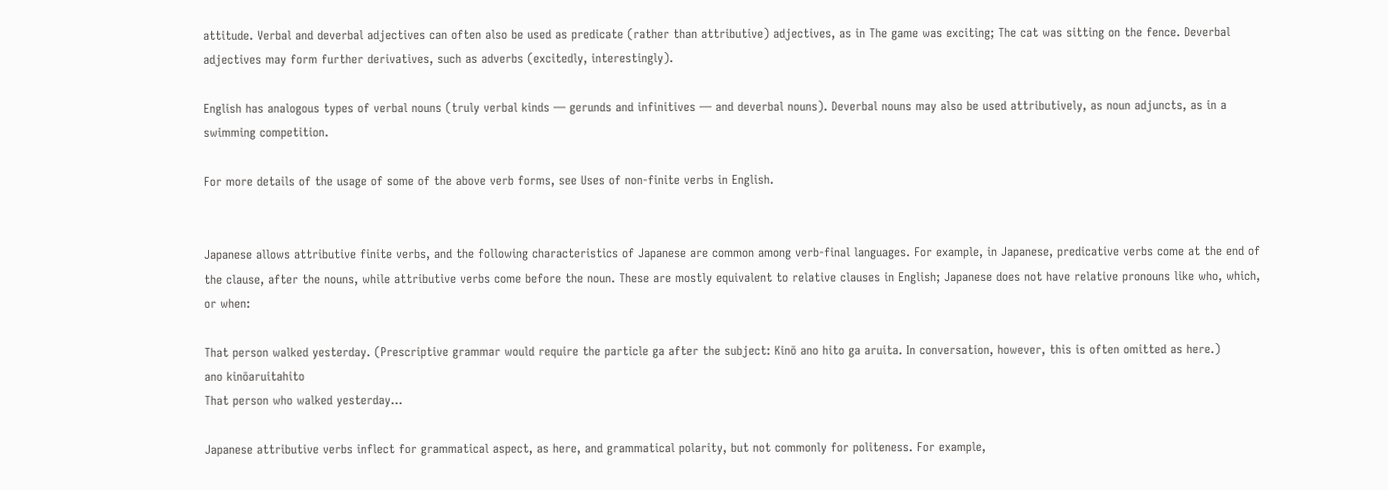attitude. Verbal and deverbal adjectives can often also be used as predicate (rather than attributive) adjectives, as in The game was exciting; The cat was sitting on the fence. Deverbal adjectives may form further derivatives, such as adverbs (excitedly, interestingly).

English has analogous types of verbal nouns (truly verbal kinds — gerunds and infinitives — and deverbal nouns). Deverbal nouns may also be used attributively, as noun adjuncts, as in a swimming competition.

For more details of the usage of some of the above verb forms, see Uses of non-finite verbs in English.


Japanese allows attributive finite verbs, and the following characteristics of Japanese are common among verb-final languages. For example, in Japanese, predicative verbs come at the end of the clause, after the nouns, while attributive verbs come before the noun. These are mostly equivalent to relative clauses in English; Japanese does not have relative pronouns like who, which, or when:

That person walked yesterday. (Prescriptive grammar would require the particle ga after the subject: Kinō ano hito ga aruita. In conversation, however, this is often omitted as here.)
ano kinōaruitahito
That person who walked yesterday...

Japanese attributive verbs inflect for grammatical aspect, as here, and grammatical polarity, but not commonly for politeness. For example,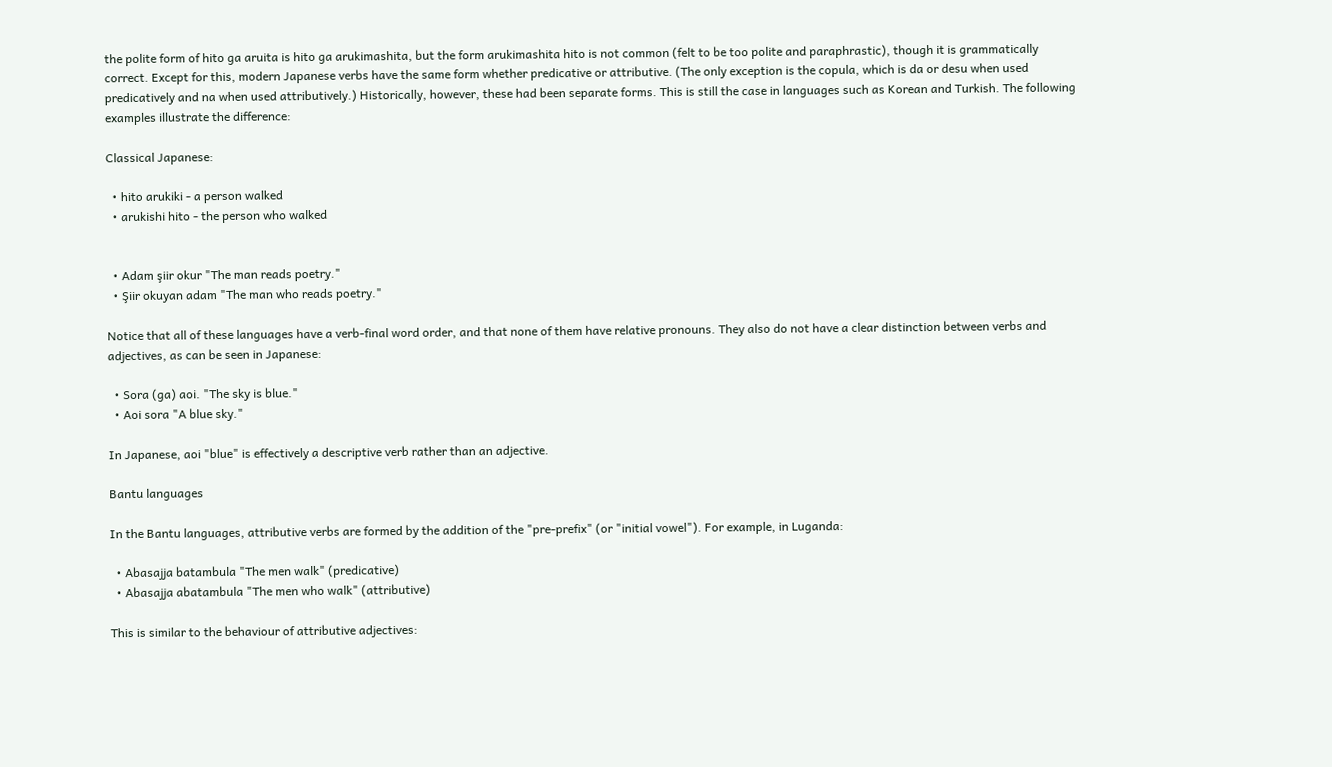the polite form of hito ga aruita is hito ga arukimashita, but the form arukimashita hito is not common (felt to be too polite and paraphrastic), though it is grammatically correct. Except for this, modern Japanese verbs have the same form whether predicative or attributive. (The only exception is the copula, which is da or desu when used predicatively and na when used attributively.) Historically, however, these had been separate forms. This is still the case in languages such as Korean and Turkish. The following examples illustrate the difference:

Classical Japanese:

  • hito arukiki - a person walked
  • arukishi hito - the person who walked


  • Adam şiir okur "The man reads poetry."
  • Şiir okuyan adam "The man who reads poetry."

Notice that all of these languages have a verb-final word order, and that none of them have relative pronouns. They also do not have a clear distinction between verbs and adjectives, as can be seen in Japanese:

  • Sora (ga) aoi. "The sky is blue."
  • Aoi sora "A blue sky."

In Japanese, aoi "blue" is effectively a descriptive verb rather than an adjective.

Bantu languages

In the Bantu languages, attributive verbs are formed by the addition of the "pre-prefix" (or "initial vowel"). For example, in Luganda:

  • Abasajja batambula "The men walk" (predicative)
  • Abasajja abatambula "The men who walk" (attributive)

This is similar to the behaviour of attributive adjectives: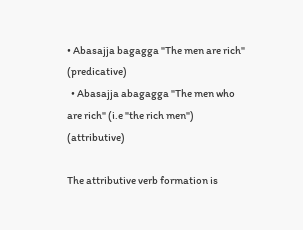• Abasajja bagagga "The men are rich" (predicative)
  • Abasajja abagagga "The men who are rich" (i.e "the rich men") (attributive)

The attributive verb formation is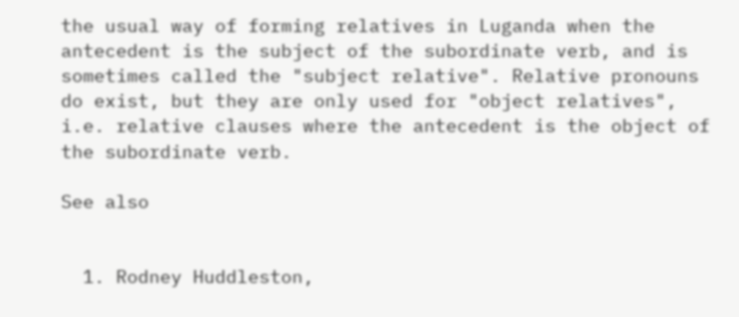the usual way of forming relatives in Luganda when the antecedent is the subject of the subordinate verb, and is sometimes called the "subject relative". Relative pronouns do exist, but they are only used for "object relatives", i.e. relative clauses where the antecedent is the object of the subordinate verb.

See also


  1. Rodney Huddleston,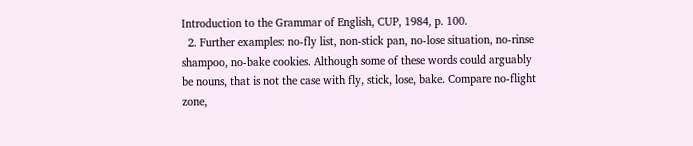Introduction to the Grammar of English, CUP, 1984, p. 100.
  2. Further examples: no-fly list, non-stick pan, no-lose situation, no-rinse shampoo, no-bake cookies. Although some of these words could arguably be nouns, that is not the case with fly, stick, lose, bake. Compare no-flight zone,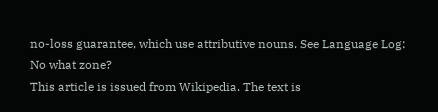no-loss guarantee, which use attributive nouns. See Language Log: No what zone?
This article is issued from Wikipedia. The text is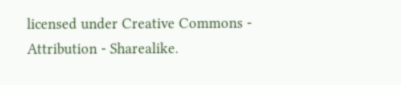licensed under Creative Commons - Attribution - Sharealike.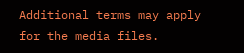Additional terms may apply for the media files.